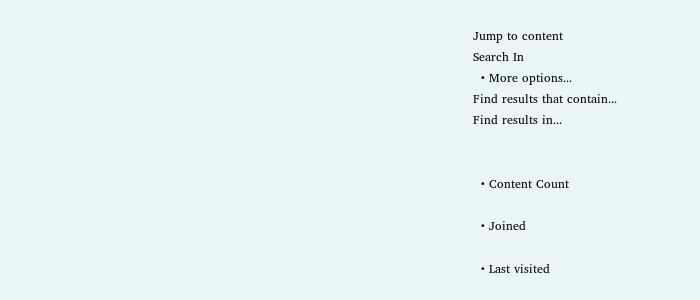Jump to content
Search In
  • More options...
Find results that contain...
Find results in...


  • Content Count

  • Joined

  • Last visited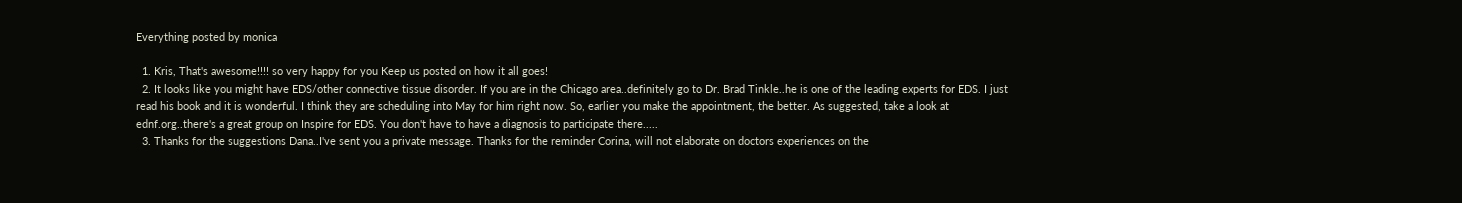Everything posted by monica

  1. Kris, That's awesome!!!! so very happy for you Keep us posted on how it all goes!
  2. It looks like you might have EDS/other connective tissue disorder. If you are in the Chicago area..definitely go to Dr. Brad Tinkle..he is one of the leading experts for EDS. I just read his book and it is wonderful. I think they are scheduling into May for him right now. So, earlier you make the appointment, the better. As suggested, take a look at ednf.org..there's a great group on Inspire for EDS. You don't have to have a diagnosis to participate there.....
  3. Thanks for the suggestions Dana..I've sent you a private message. Thanks for the reminder Corina, will not elaborate on doctors experiences on the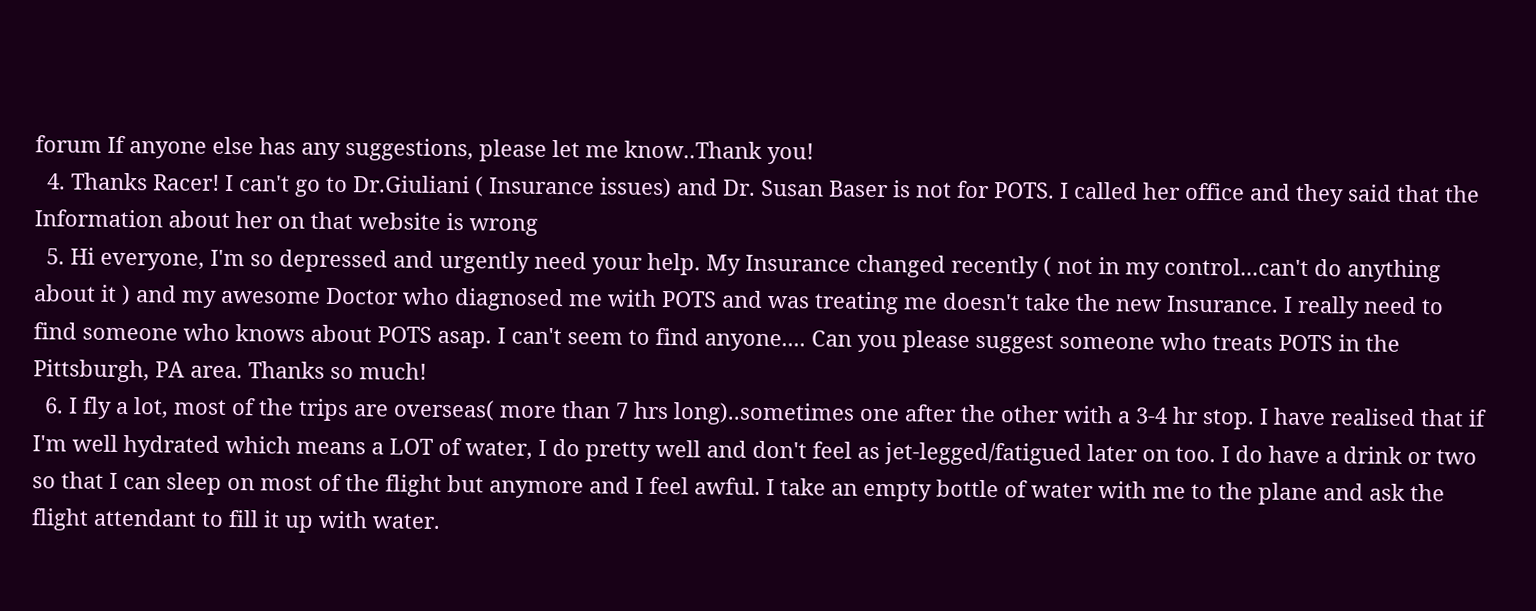forum If anyone else has any suggestions, please let me know..Thank you!
  4. Thanks Racer! I can't go to Dr.Giuliani ( Insurance issues) and Dr. Susan Baser is not for POTS. I called her office and they said that the Information about her on that website is wrong
  5. Hi everyone, I'm so depressed and urgently need your help. My Insurance changed recently ( not in my control...can't do anything about it ) and my awesome Doctor who diagnosed me with POTS and was treating me doesn't take the new Insurance. I really need to find someone who knows about POTS asap. I can't seem to find anyone.... Can you please suggest someone who treats POTS in the Pittsburgh, PA area. Thanks so much!
  6. I fly a lot, most of the trips are overseas( more than 7 hrs long)..sometimes one after the other with a 3-4 hr stop. I have realised that if I'm well hydrated which means a LOT of water, I do pretty well and don't feel as jet-legged/fatigued later on too. I do have a drink or two so that I can sleep on most of the flight but anymore and I feel awful. I take an empty bottle of water with me to the plane and ask the flight attendant to fill it up with water.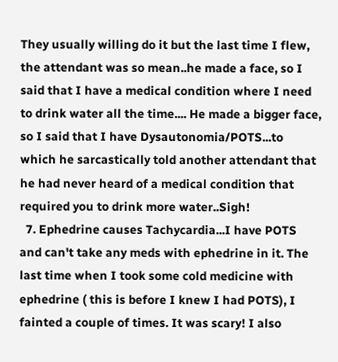They usually willing do it but the last time I flew, the attendant was so mean..he made a face, so I said that I have a medical condition where I need to drink water all the time.... He made a bigger face, so I said that I have Dysautonomia/POTS...to which he sarcastically told another attendant that he had never heard of a medical condition that required you to drink more water..Sigh!
  7. Ephedrine causes Tachycardia...I have POTS and can't take any meds with ephedrine in it. The last time when I took some cold medicine with ephedrine ( this is before I knew I had POTS), I fainted a couple of times. It was scary! I also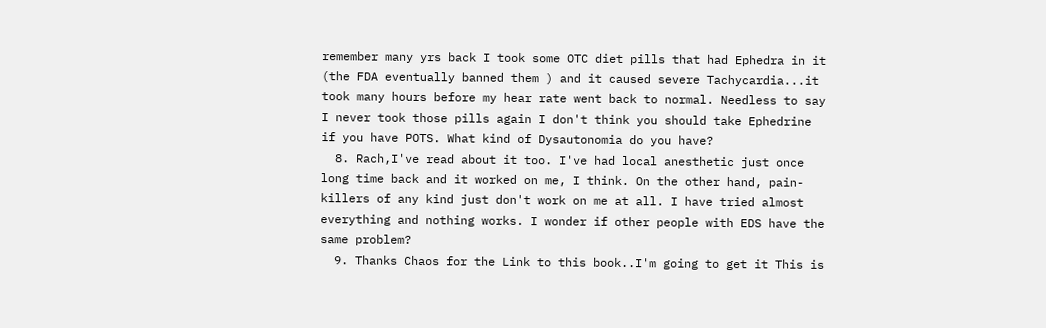remember many yrs back I took some OTC diet pills that had Ephedra in it (the FDA eventually banned them ) and it caused severe Tachycardia...it took many hours before my hear rate went back to normal. Needless to say I never took those pills again I don't think you should take Ephedrine if you have POTS. What kind of Dysautonomia do you have?
  8. Rach,I've read about it too. I've had local anesthetic just once long time back and it worked on me, I think. On the other hand, pain-killers of any kind just don't work on me at all. I have tried almost everything and nothing works. I wonder if other people with EDS have the same problem?
  9. Thanks Chaos for the Link to this book..I'm going to get it This is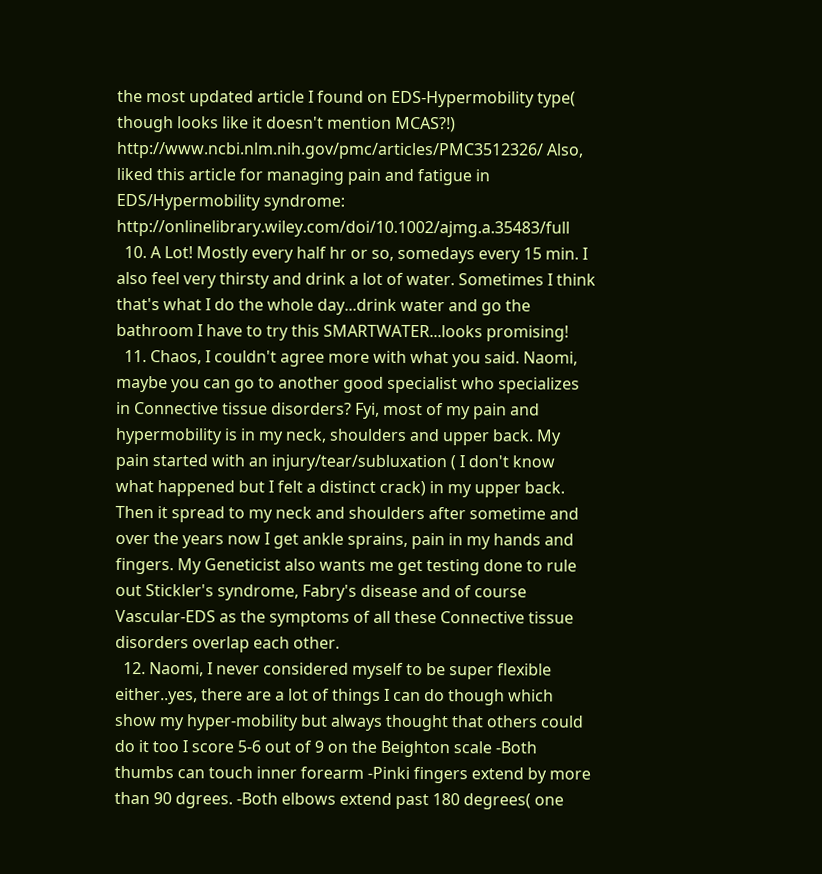the most updated article I found on EDS-Hypermobility type( though looks like it doesn't mention MCAS?!) http://www.ncbi.nlm.nih.gov/pmc/articles/PMC3512326/ Also, liked this article for managing pain and fatigue in EDS/Hypermobility syndrome: http://onlinelibrary.wiley.com/doi/10.1002/ajmg.a.35483/full
  10. A Lot! Mostly every half hr or so, somedays every 15 min. I also feel very thirsty and drink a lot of water. Sometimes I think that's what I do the whole day...drink water and go the bathroom I have to try this SMARTWATER...looks promising!
  11. Chaos, I couldn't agree more with what you said. Naomi, maybe you can go to another good specialist who specializes in Connective tissue disorders? Fyi, most of my pain and hypermobility is in my neck, shoulders and upper back. My pain started with an injury/tear/subluxation ( I don't know what happened but I felt a distinct crack) in my upper back. Then it spread to my neck and shoulders after sometime and over the years now I get ankle sprains, pain in my hands and fingers. My Geneticist also wants me get testing done to rule out Stickler's syndrome, Fabry's disease and of course Vascular-EDS as the symptoms of all these Connective tissue disorders overlap each other.
  12. Naomi, I never considered myself to be super flexible either..yes, there are a lot of things I can do though which show my hyper-mobility but always thought that others could do it too I score 5-6 out of 9 on the Beighton scale -Both thumbs can touch inner forearm -Pinki fingers extend by more than 90 dgrees. -Both elbows extend past 180 degrees( one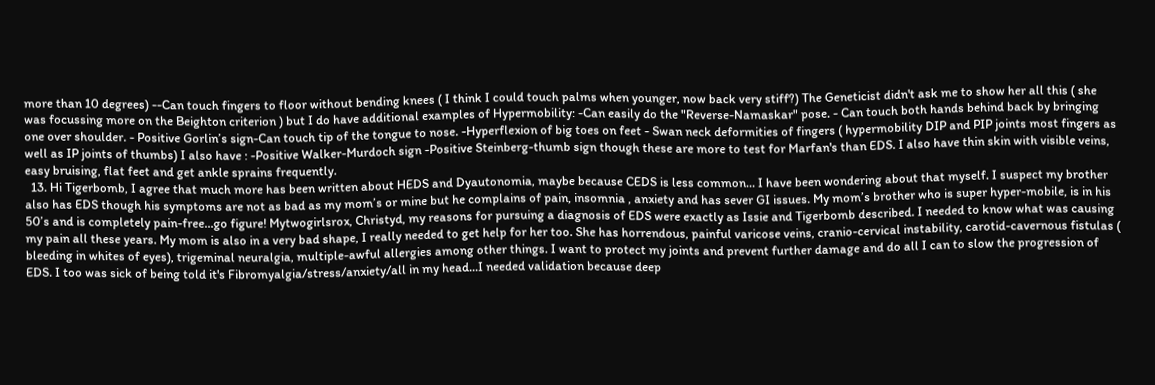more than 10 degrees) --Can touch fingers to floor without bending knees ( I think I could touch palms when younger, now back very stiff?) The Geneticist didn't ask me to show her all this ( she was focussing more on the Beighton criterion ) but I do have additional examples of Hypermobility: -Can easily do the "Reverse-Namaskar" pose. - Can touch both hands behind back by bringing one over shoulder. - Positive Gorlin’s sign-Can touch tip of the tongue to nose. -Hyperflexion of big toes on feet - Swan neck deformities of fingers ( hypermobility DIP and PIP joints most fingers as well as IP joints of thumbs) I also have : -Positive Walker-Murdoch sign -Positive Steinberg-thumb sign though these are more to test for Marfan's than EDS. I also have thin skin with visible veins, easy bruising, flat feet and get ankle sprains frequently.
  13. Hi Tigerbomb, I agree that much more has been written about HEDS and Dyautonomia, maybe because CEDS is less common… I have been wondering about that myself. I suspect my brother also has EDS though his symptoms are not as bad as my mom’s or mine but he complains of pain, insomnia , anxiety and has sever GI issues. My mom’s brother who is super hyper-mobile, is in his 50’s and is completely pain-free…go figure! Mytwogirlsrox, Christyd, my reasons for pursuing a diagnosis of EDS were exactly as Issie and Tigerbomb described. I needed to know what was causing my pain all these years. My mom is also in a very bad shape, I really needed to get help for her too. She has horrendous, painful varicose veins, cranio-cervical instability, carotid-cavernous fistulas ( bleeding in whites of eyes), trigeminal neuralgia, multiple-awful allergies among other things. I want to protect my joints and prevent further damage and do all I can to slow the progression of EDS. I too was sick of being told it's Fibromyalgia/stress/anxiety/all in my head...I needed validation because deep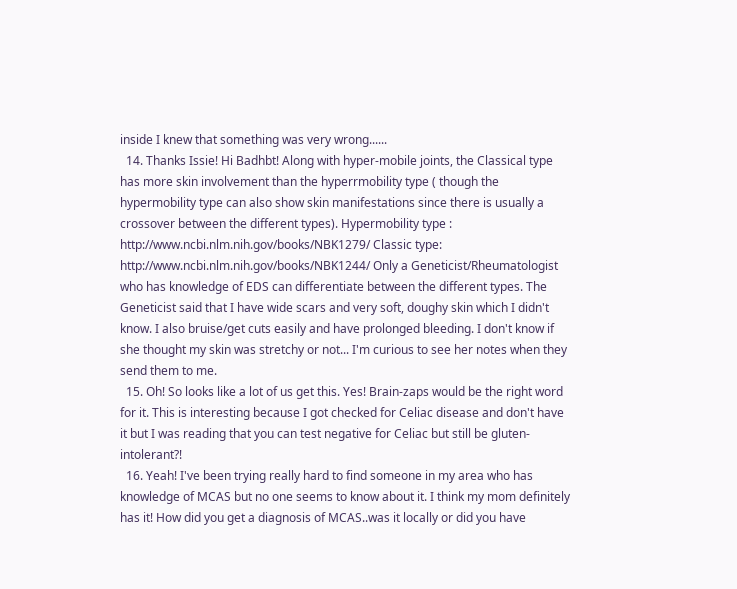inside I knew that something was very wrong......
  14. Thanks Issie! Hi Badhbt! Along with hyper-mobile joints, the Classical type has more skin involvement than the hyperrmobility type ( though the hypermobility type can also show skin manifestations since there is usually a crossover between the different types). Hypermobility type : http://www.ncbi.nlm.nih.gov/books/NBK1279/ Classic type: http://www.ncbi.nlm.nih.gov/books/NBK1244/ Only a Geneticist/Rheumatologist who has knowledge of EDS can differentiate between the different types. The Geneticist said that I have wide scars and very soft, doughy skin which I didn't know. I also bruise/get cuts easily and have prolonged bleeding. I don't know if she thought my skin was stretchy or not... I'm curious to see her notes when they send them to me.
  15. Oh! So looks like a lot of us get this. Yes! Brain-zaps would be the right word for it. This is interesting because I got checked for Celiac disease and don't have it but I was reading that you can test negative for Celiac but still be gluten-intolerant?!
  16. Yeah! I've been trying really hard to find someone in my area who has knowledge of MCAS but no one seems to know about it. I think my mom definitely has it! How did you get a diagnosis of MCAS..was it locally or did you have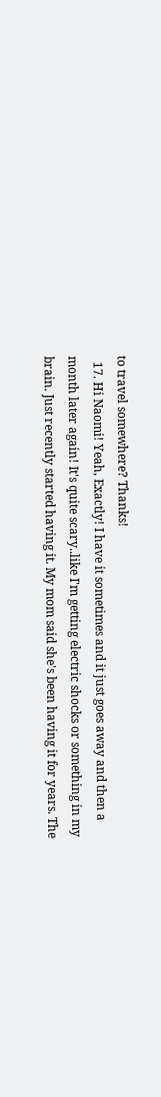to travel somewhere? Thanks!
  17. Hi Naomi! Yeah, Exactly! I have it sometimes and it just goes away and then a month later again! It's quite scary..like I'm getting electric shocks or something in my brain. Just recently started having it. My mom said she's been having it for years. The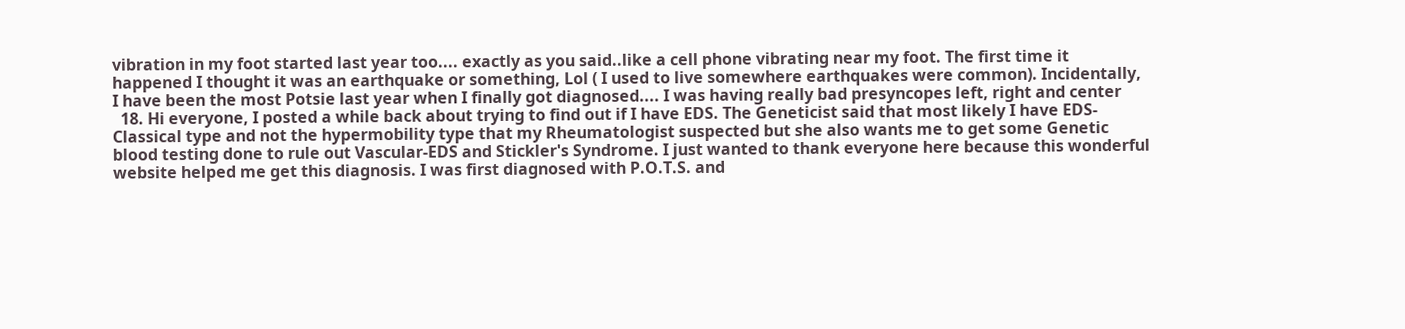vibration in my foot started last year too.... exactly as you said..like a cell phone vibrating near my foot. The first time it happened I thought it was an earthquake or something, Lol ( I used to live somewhere earthquakes were common). Incidentally, I have been the most Potsie last year when I finally got diagnosed.... I was having really bad presyncopes left, right and center
  18. Hi everyone, I posted a while back about trying to find out if I have EDS. The Geneticist said that most likely I have EDS-Classical type and not the hypermobility type that my Rheumatologist suspected but she also wants me to get some Genetic blood testing done to rule out Vascular-EDS and Stickler's Syndrome. I just wanted to thank everyone here because this wonderful website helped me get this diagnosis. I was first diagnosed with P.O.T.S. and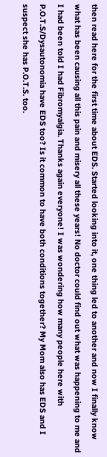then read here for the first time about EDS. Started looking into it, one thing led to another and now I finally know what has been causing all this pain and misery all these years! No doctor could find out what was happening to me and I had been told I had Fibromyalgia. Thanks again everyone! I was wondering how many people here with P.O.T.S/Dysautonomia have EDS too? Is it common to have both conditions together? My Mom also has EDS and I suspect she has P.O.T.S. too.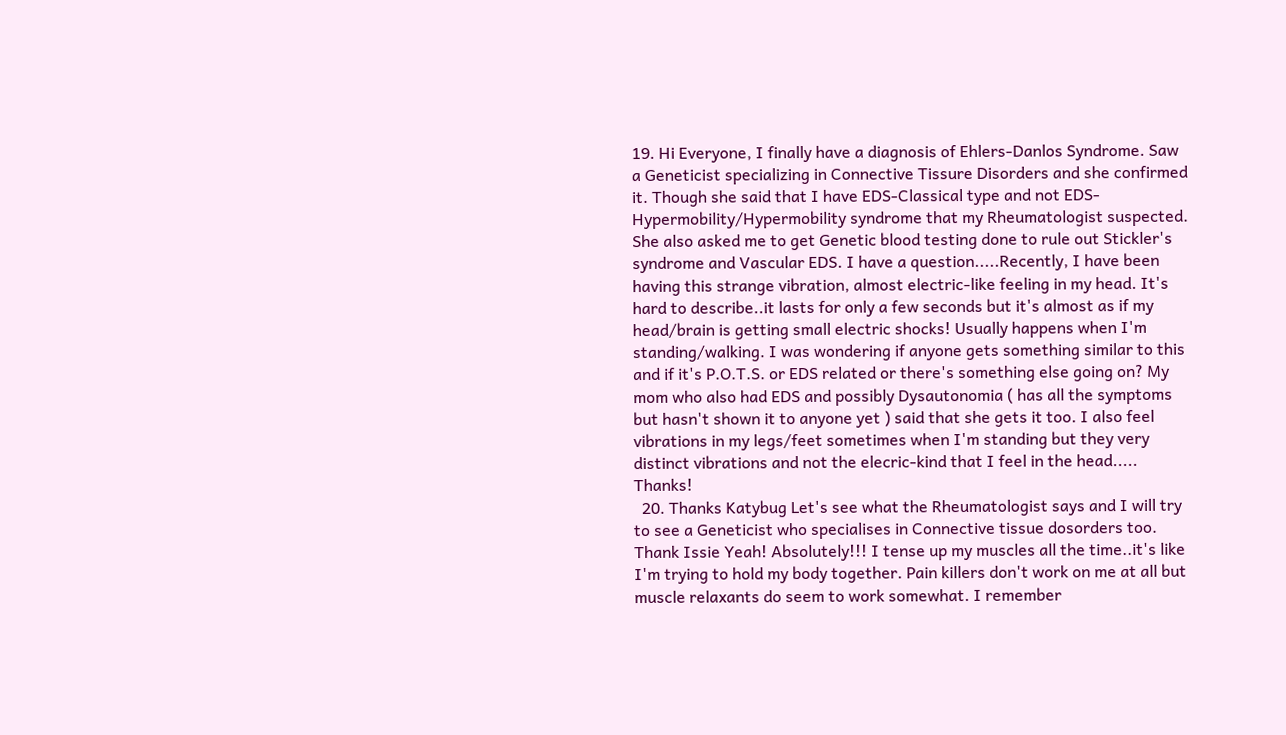19. Hi Everyone, I finally have a diagnosis of Ehlers-Danlos Syndrome. Saw a Geneticist specializing in Connective Tissure Disorders and she confirmed it. Though she said that I have EDS-Classical type and not EDS-Hypermobility/Hypermobility syndrome that my Rheumatologist suspected. She also asked me to get Genetic blood testing done to rule out Stickler's syndrome and Vascular EDS. I have a question.....Recently, I have been having this strange vibration, almost electric-like feeling in my head. It's hard to describe..it lasts for only a few seconds but it's almost as if my head/brain is getting small electric shocks! Usually happens when I'm standing/walking. I was wondering if anyone gets something similar to this and if it's P.O.T.S. or EDS related or there's something else going on? My mom who also had EDS and possibly Dysautonomia ( has all the symptoms but hasn't shown it to anyone yet ) said that she gets it too. I also feel vibrations in my legs/feet sometimes when I'm standing but they very distinct vibrations and not the elecric-kind that I feel in the head..... Thanks!
  20. Thanks Katybug Let's see what the Rheumatologist says and I will try to see a Geneticist who specialises in Connective tissue dosorders too. Thank Issie Yeah! Absolutely!!! I tense up my muscles all the time..it's like I'm trying to hold my body together. Pain killers don't work on me at all but muscle relaxants do seem to work somewhat. I remember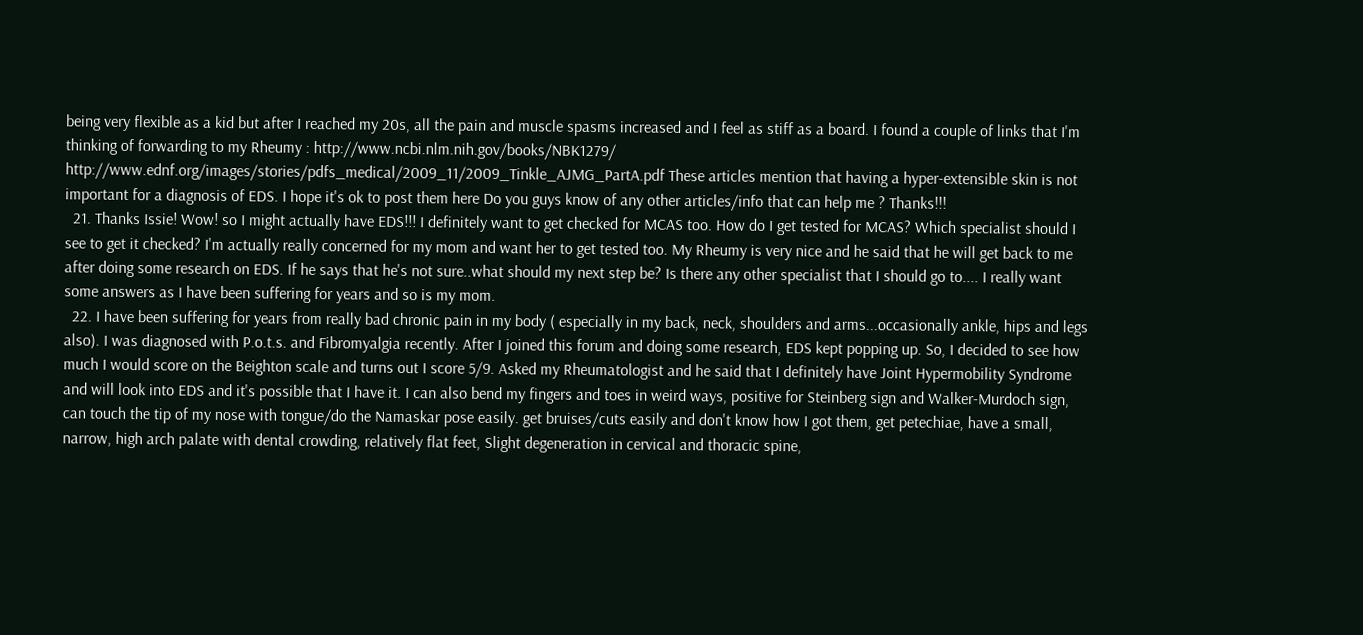being very flexible as a kid but after I reached my 20s, all the pain and muscle spasms increased and I feel as stiff as a board. I found a couple of links that I'm thinking of forwarding to my Rheumy : http://www.ncbi.nlm.nih.gov/books/NBK1279/ http://www.ednf.org/images/stories/pdfs_medical/2009_11/2009_Tinkle_AJMG_PartA.pdf These articles mention that having a hyper-extensible skin is not important for a diagnosis of EDS. I hope it's ok to post them here Do you guys know of any other articles/info that can help me ? Thanks!!!
  21. Thanks Issie! Wow! so I might actually have EDS!!! I definitely want to get checked for MCAS too. How do I get tested for MCAS? Which specialist should I see to get it checked? I'm actually really concerned for my mom and want her to get tested too. My Rheumy is very nice and he said that he will get back to me after doing some research on EDS. If he says that he's not sure..what should my next step be? Is there any other specialist that I should go to.... I really want some answers as I have been suffering for years and so is my mom.
  22. I have been suffering for years from really bad chronic pain in my body ( especially in my back, neck, shoulders and arms...occasionally ankle, hips and legs also). I was diagnosed with P.o.t.s. and Fibromyalgia recently. After I joined this forum and doing some research, EDS kept popping up. So, I decided to see how much I would score on the Beighton scale and turns out I score 5/9. Asked my Rheumatologist and he said that I definitely have Joint Hypermobility Syndrome and will look into EDS and it's possible that I have it. I can also bend my fingers and toes in weird ways, positive for Steinberg sign and Walker-Murdoch sign, can touch the tip of my nose with tongue/do the Namaskar pose easily. get bruises/cuts easily and don't know how I got them, get petechiae, have a small, narrow, high arch palate with dental crowding, relatively flat feet, Slight degeneration in cervical and thoracic spine,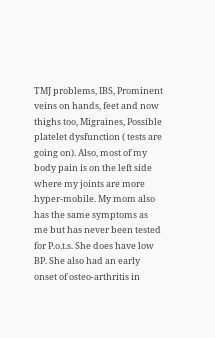TMJ problems, IBS, Prominent veins on hands, feet and now thighs too, Migraines, Possible platelet dysfunction ( tests are going on). Also, most of my body pain is on the left side where my joints are more hyper-mobile. My mom also has the same symptoms as me but has never been tested for P.o.t.s. She does have low BP. She also had an early onset of osteo-arthritis in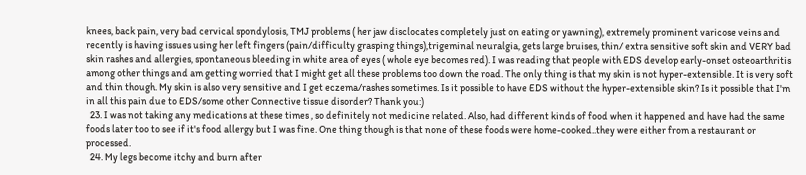knees, back pain, very bad cervical spondylosis, TMJ problems ( her jaw disclocates completely just on eating or yawning), extremely prominent varicose veins and recently is having issues using her left fingers (pain/difficulty grasping things),trigeminal neuralgia, gets large bruises, thin/ extra sensitive soft skin and VERY bad skin rashes and allergies, spontaneous bleeding in white area of eyes ( whole eye becomes red). I was reading that people with EDS develop early-onset osteoarthritis among other things and am getting worried that I might get all these problems too down the road. The only thing is that my skin is not hyper-extensible. It is very soft and thin though. My skin is also very sensitive and I get eczema/rashes sometimes. Is it possible to have EDS without the hyper-extensible skin? Is it possible that I'm in all this pain due to EDS/some other Connective tissue disorder? Thank you:)
  23. I was not taking any medications at these times , so definitely not medicine related. Also, had different kinds of food when it happened and have had the same foods later too to see if it's food allergy but I was fine. One thing though is that none of these foods were home-cooked..they were either from a restaurant or processed.
  24. My legs become itchy and burn after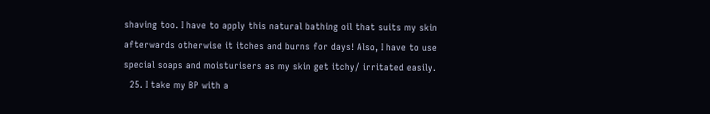shaving too. I have to apply this natural bathing oil that suits my skin afterwards otherwise it itches and burns for days! Also, I have to use special soaps and moisturisers as my skin get itchy/ irritated easily.
  25. I take my BP with a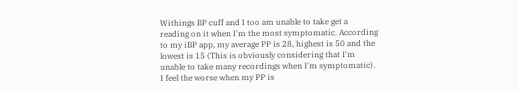Withings BP cuff and I too am unable to take get a reading on it when I'm the most symptomatic. According to my iBP app, my average PP is 28, highest is 50 and the lowest is 15 (This is obviously considering that I'm unable to take many recordings when I'm symptomatic). I feel the worse when my PP is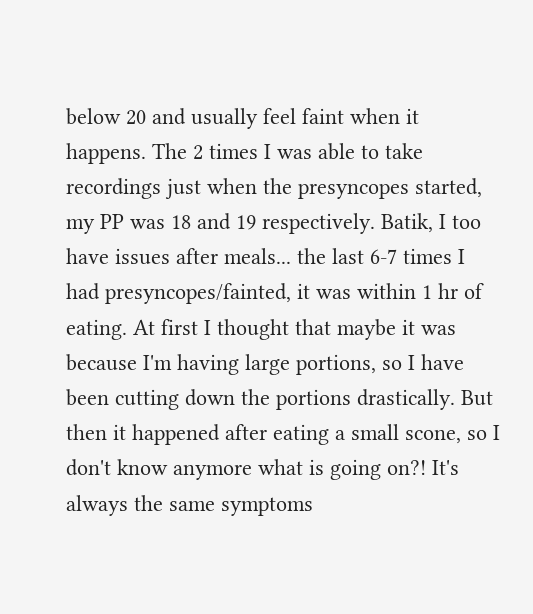below 20 and usually feel faint when it happens. The 2 times I was able to take recordings just when the presyncopes started, my PP was 18 and 19 respectively. Batik, I too have issues after meals... the last 6-7 times I had presyncopes/fainted, it was within 1 hr of eating. At first I thought that maybe it was because I'm having large portions, so I have been cutting down the portions drastically. But then it happened after eating a small scone, so I don't know anymore what is going on?! It's always the same symptoms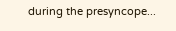during the presyncope...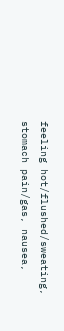feeling hot/flushed/sweating, stomach pain/gas, nausea,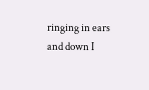ringing in ears and down I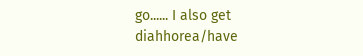go...... I also get diahhorea/have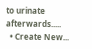to urinate afterwards.....
  • Create New...